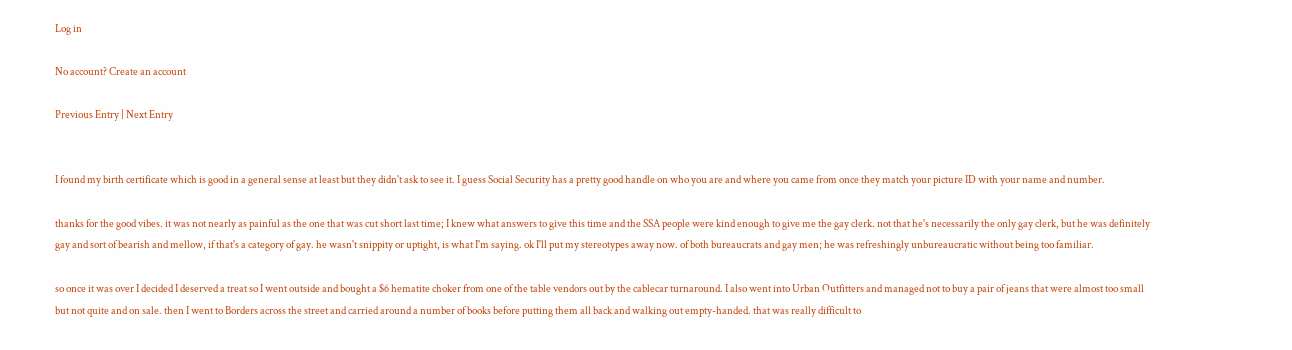Log in

No account? Create an account

Previous Entry | Next Entry


I found my birth certificate which is good in a general sense at least but they didn't ask to see it. I guess Social Security has a pretty good handle on who you are and where you came from once they match your picture ID with your name and number.

thanks for the good vibes. it was not nearly as painful as the one that was cut short last time; I knew what answers to give this time and the SSA people were kind enough to give me the gay clerk. not that he's necessarily the only gay clerk, but he was definitely gay and sort of bearish and mellow, if that's a category of gay. he wasn't snippity or uptight, is what I'm saying. ok I'll put my stereotypes away now. of both bureaucrats and gay men; he was refreshingly unbureaucratic without being too familiar.

so once it was over I decided I deserved a treat so I went outside and bought a $6 hematite choker from one of the table vendors out by the cablecar turnaround. I also went into Urban Outfitters and managed not to buy a pair of jeans that were almost too small but not quite and on sale. then I went to Borders across the street and carried around a number of books before putting them all back and walking out empty-handed. that was really difficult to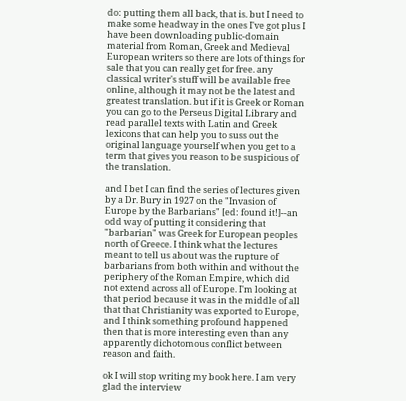do: putting them all back, that is. but I need to make some headway in the ones I've got plus I have been downloading public-domain material from Roman, Greek and Medieval European writers so there are lots of things for sale that you can really get for free. any classical writer's stuff will be available free online, although it may not be the latest and greatest translation. but if it is Greek or Roman you can go to the Perseus Digital Library and read parallel texts with Latin and Greek lexicons that can help you to suss out the original language yourself when you get to a term that gives you reason to be suspicious of the translation.

and I bet I can find the series of lectures given by a Dr. Bury in 1927 on the "Invasion of Europe by the Barbarians" [ed: found it!]--an odd way of putting it considering that "barbarian" was Greek for European peoples north of Greece. I think what the lectures meant to tell us about was the rupture of barbarians from both within and without the periphery of the Roman Empire, which did not extend across all of Europe. I'm looking at that period because it was in the middle of all that that Christianity was exported to Europe, and I think something profound happened then that is more interesting even than any apparently dichotomous conflict between reason and faith.

ok I will stop writing my book here. I am very glad the interview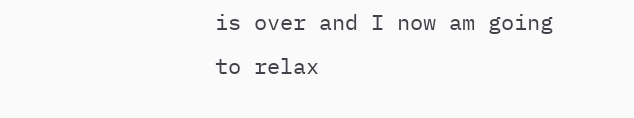is over and I now am going to relax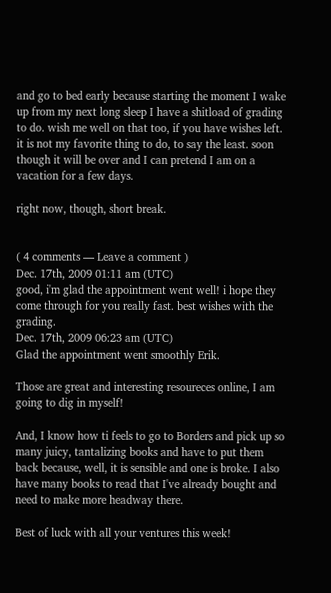and go to bed early because starting the moment I wake up from my next long sleep I have a shitload of grading to do. wish me well on that too, if you have wishes left. it is not my favorite thing to do, to say the least. soon though it will be over and I can pretend I am on a vacation for a few days.

right now, though, short break.


( 4 comments — Leave a comment )
Dec. 17th, 2009 01:11 am (UTC)
good, i'm glad the appointment went well! i hope they come through for you really fast. best wishes with the grading.
Dec. 17th, 2009 06:23 am (UTC)
Glad the appointment went smoothly Erik.

Those are great and interesting resoureces online, I am going to dig in myself!

And, I know how ti feels to go to Borders and pick up so many juicy, tantalizing books and have to put them back because, well, it is sensible and one is broke. I also have many books to read that I've already bought and need to make more headway there.

Best of luck with all your ventures this week!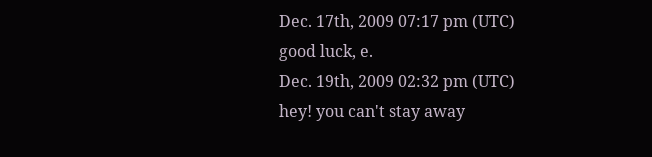Dec. 17th, 2009 07:17 pm (UTC)
good luck, e.
Dec. 19th, 2009 02:32 pm (UTC)
hey! you can't stay away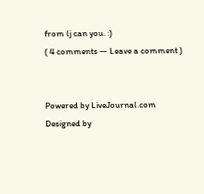from lj can you. :)
( 4 comments — Leave a comment )


Powered by LiveJournal.com
Designed by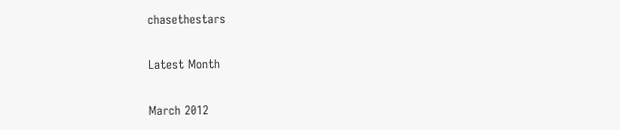chasethestars

Latest Month

March 2012